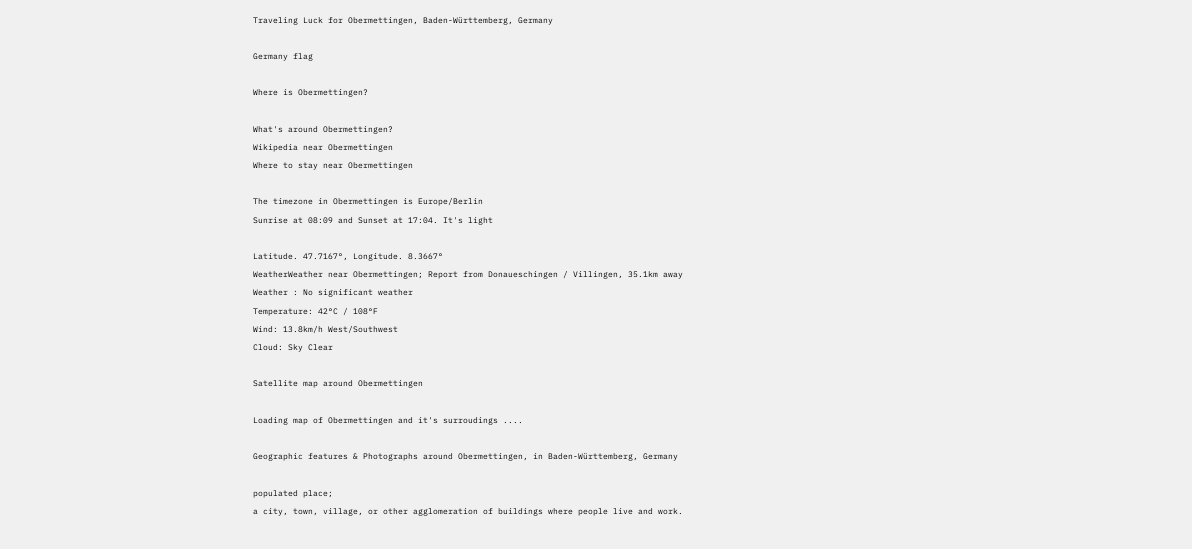Traveling Luck for Obermettingen, Baden-Württemberg, Germany

Germany flag

Where is Obermettingen?

What's around Obermettingen?
Wikipedia near Obermettingen
Where to stay near Obermettingen

The timezone in Obermettingen is Europe/Berlin
Sunrise at 08:09 and Sunset at 17:04. It's light

Latitude. 47.7167°, Longitude. 8.3667°
WeatherWeather near Obermettingen; Report from Donaueschingen / Villingen, 35.1km away
Weather : No significant weather
Temperature: 42°C / 108°F
Wind: 13.8km/h West/Southwest
Cloud: Sky Clear

Satellite map around Obermettingen

Loading map of Obermettingen and it's surroudings ....

Geographic features & Photographs around Obermettingen, in Baden-Württemberg, Germany

populated place;
a city, town, village, or other agglomeration of buildings where people live and work.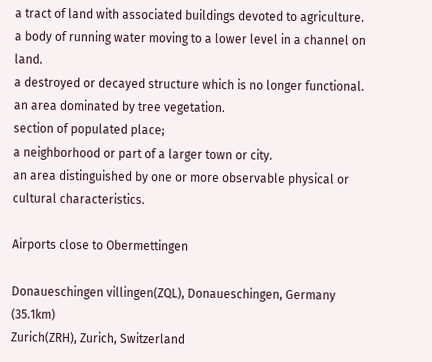a tract of land with associated buildings devoted to agriculture.
a body of running water moving to a lower level in a channel on land.
a destroyed or decayed structure which is no longer functional.
an area dominated by tree vegetation.
section of populated place;
a neighborhood or part of a larger town or city.
an area distinguished by one or more observable physical or cultural characteristics.

Airports close to Obermettingen

Donaueschingen villingen(ZQL), Donaueschingen, Germany (35.1km)
Zurich(ZRH), Zurich, Switzerland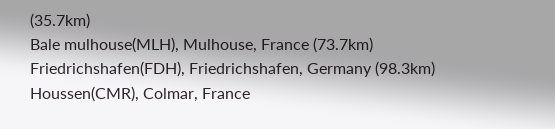(35.7km)
Bale mulhouse(MLH), Mulhouse, France (73.7km)
Friedrichshafen(FDH), Friedrichshafen, Germany (98.3km)
Houssen(CMR), Colmar, France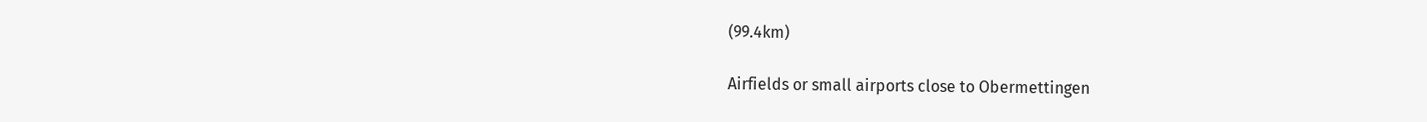(99.4km)

Airfields or small airports close to Obermettingen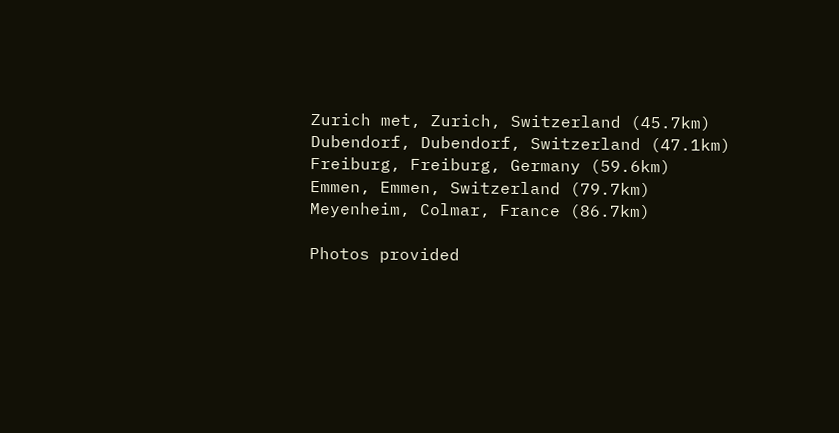Zurich met, Zurich, Switzerland (45.7km)
Dubendorf, Dubendorf, Switzerland (47.1km)
Freiburg, Freiburg, Germany (59.6km)
Emmen, Emmen, Switzerland (79.7km)
Meyenheim, Colmar, France (86.7km)

Photos provided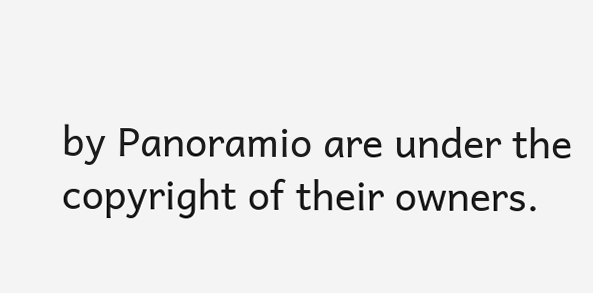by Panoramio are under the copyright of their owners.